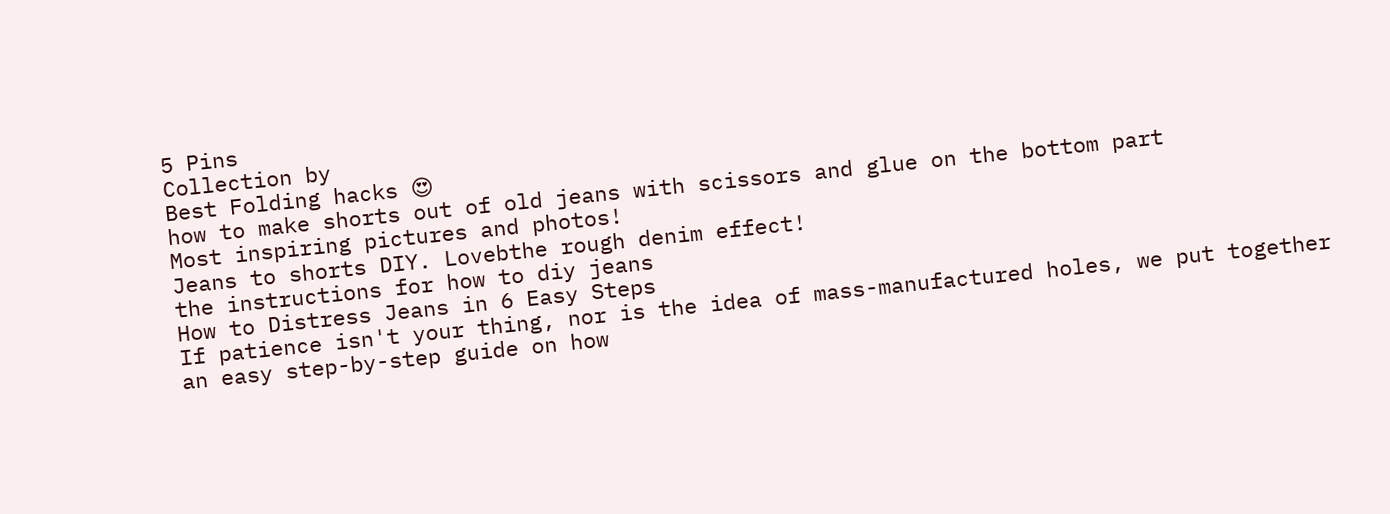5 Pins
Collection by
Best Folding hacks 😍
how to make shorts out of old jeans with scissors and glue on the bottom part
Most inspiring pictures and photos!
Jeans to shorts DIY. Lovebthe rough denim effect!
the instructions for how to diy jeans
How to Distress Jeans in 6 Easy Steps
If patience isn't your thing, nor is the idea of mass-manufactured holes, we put together an easy step-by-step guide on how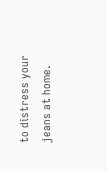to distress your jeans at home.